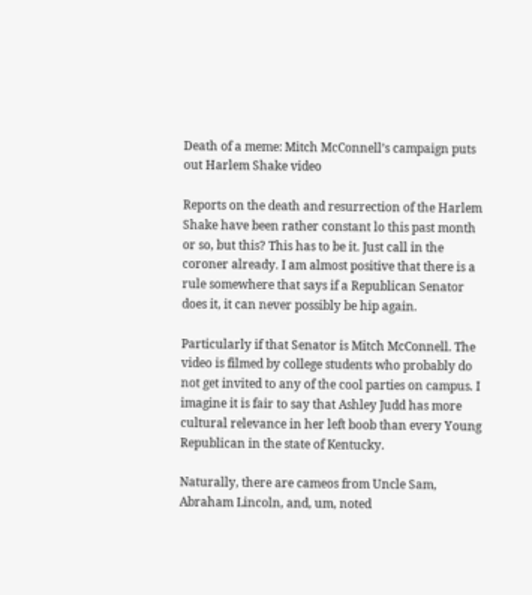Death of a meme: Mitch McConnell’s campaign puts out Harlem Shake video

Reports on the death and resurrection of the Harlem Shake have been rather constant lo this past month or so, but this? This has to be it. Just call in the coroner already. I am almost positive that there is a rule somewhere that says if a Republican Senator does it, it can never possibly be hip again.

Particularly if that Senator is Mitch McConnell. The video is filmed by college students who probably do not get invited to any of the cool parties on campus. I imagine it is fair to say that Ashley Judd has more cultural relevance in her left boob than every Young Republican in the state of Kentucky.

Naturally, there are cameos from Uncle Sam, Abraham Lincoln, and, um, noted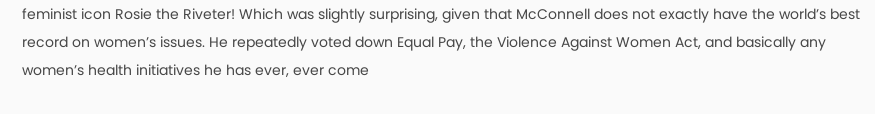feminist icon Rosie the Riveter! Which was slightly surprising, given that McConnell does not exactly have the world’s best record on women’s issues. He repeatedly voted down Equal Pay, the Violence Against Women Act, and basically any women’s health initiatives he has ever, ever come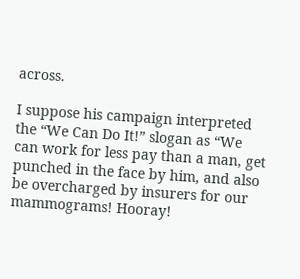across.

I suppose his campaign interpreted the “We Can Do It!” slogan as “We can work for less pay than a man, get punched in the face by him, and also be overcharged by insurers for our mammograms! Hooray!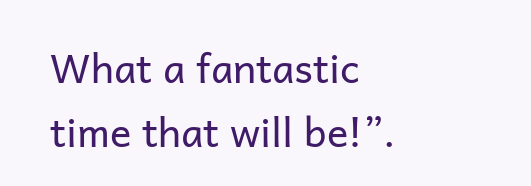What a fantastic time that will be!”.